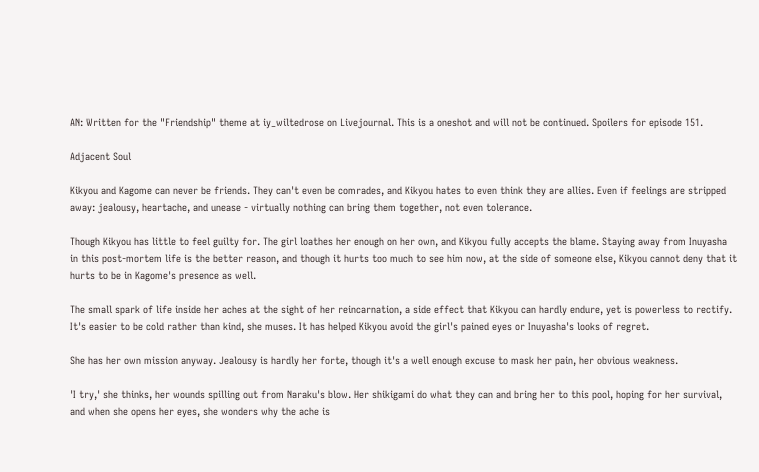AN: Written for the "Friendship" theme at iy_wiltedrose on Livejournal. This is a oneshot and will not be continued. Spoilers for episode 151.

Adjacent Soul

Kikyou and Kagome can never be friends. They can't even be comrades, and Kikyou hates to even think they are allies. Even if feelings are stripped away: jealousy, heartache, and unease - virtually nothing can bring them together, not even tolerance.

Though Kikyou has little to feel guilty for. The girl loathes her enough on her own, and Kikyou fully accepts the blame. Staying away from Inuyasha in this post-mortem life is the better reason, and though it hurts too much to see him now, at the side of someone else, Kikyou cannot deny that it hurts to be in Kagome's presence as well.

The small spark of life inside her aches at the sight of her reincarnation, a side effect that Kikyou can hardly endure, yet is powerless to rectify. It's easier to be cold rather than kind, she muses. It has helped Kikyou avoid the girl's pained eyes or Inuyasha's looks of regret.

She has her own mission anyway. Jealousy is hardly her forte, though it's a well enough excuse to mask her pain, her obvious weakness.

'I try,' she thinks, her wounds spilling out from Naraku's blow. Her shikigami do what they can and bring her to this pool, hoping for her survival, and when she opens her eyes, she wonders why the ache is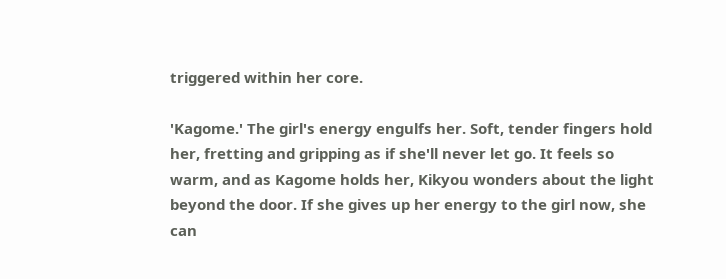triggered within her core.

'Kagome.' The girl's energy engulfs her. Soft, tender fingers hold her, fretting and gripping as if she'll never let go. It feels so warm, and as Kagome holds her, Kikyou wonders about the light beyond the door. If she gives up her energy to the girl now, she can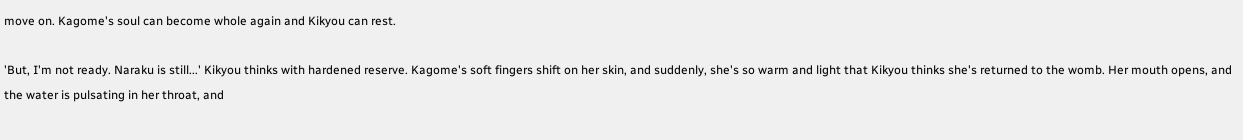move on. Kagome's soul can become whole again and Kikyou can rest.

'But, I'm not ready. Naraku is still...' Kikyou thinks with hardened reserve. Kagome's soft fingers shift on her skin, and suddenly, she's so warm and light that Kikyou thinks she's returned to the womb. Her mouth opens, and the water is pulsating in her throat, and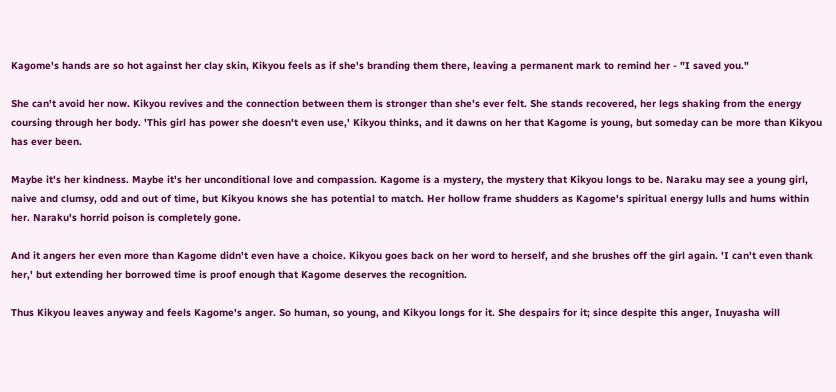Kagome's hands are so hot against her clay skin, Kikyou feels as if she's branding them there, leaving a permanent mark to remind her - "I saved you."

She can't avoid her now. Kikyou revives and the connection between them is stronger than she's ever felt. She stands recovered, her legs shaking from the energy coursing through her body. 'This girl has power she doesn't even use,' Kikyou thinks, and it dawns on her that Kagome is young, but someday can be more than Kikyou has ever been.

Maybe it's her kindness. Maybe it's her unconditional love and compassion. Kagome is a mystery, the mystery that Kikyou longs to be. Naraku may see a young girl, naive and clumsy, odd and out of time, but Kikyou knows she has potential to match. Her hollow frame shudders as Kagome's spiritual energy lulls and hums within her. Naraku's horrid poison is completely gone.

And it angers her even more than Kagome didn't even have a choice. Kikyou goes back on her word to herself, and she brushes off the girl again. 'I can't even thank her,' but extending her borrowed time is proof enough that Kagome deserves the recognition.

Thus Kikyou leaves anyway and feels Kagome's anger. So human, so young, and Kikyou longs for it. She despairs for it; since despite this anger, Inuyasha will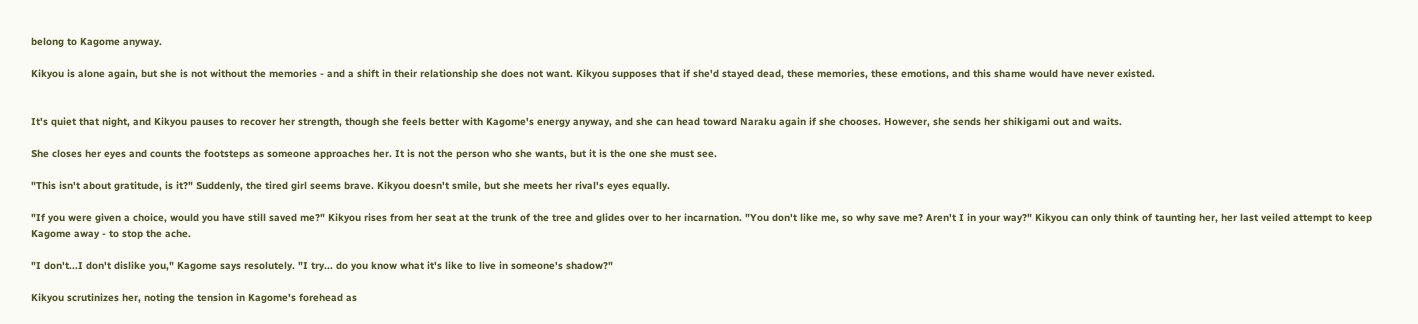belong to Kagome anyway.

Kikyou is alone again, but she is not without the memories - and a shift in their relationship she does not want. Kikyou supposes that if she'd stayed dead, these memories, these emotions, and this shame would have never existed.


It's quiet that night, and Kikyou pauses to recover her strength, though she feels better with Kagome's energy anyway, and she can head toward Naraku again if she chooses. However, she sends her shikigami out and waits.

She closes her eyes and counts the footsteps as someone approaches her. It is not the person who she wants, but it is the one she must see.

"This isn't about gratitude, is it?" Suddenly, the tired girl seems brave. Kikyou doesn't smile, but she meets her rival's eyes equally.

"If you were given a choice, would you have still saved me?" Kikyou rises from her seat at the trunk of the tree and glides over to her incarnation. "You don't like me, so why save me? Aren't I in your way?" Kikyou can only think of taunting her, her last veiled attempt to keep Kagome away - to stop the ache.

"I don't...I don't dislike you," Kagome says resolutely. "I try... do you know what it's like to live in someone's shadow?"

Kikyou scrutinizes her, noting the tension in Kagome's forehead as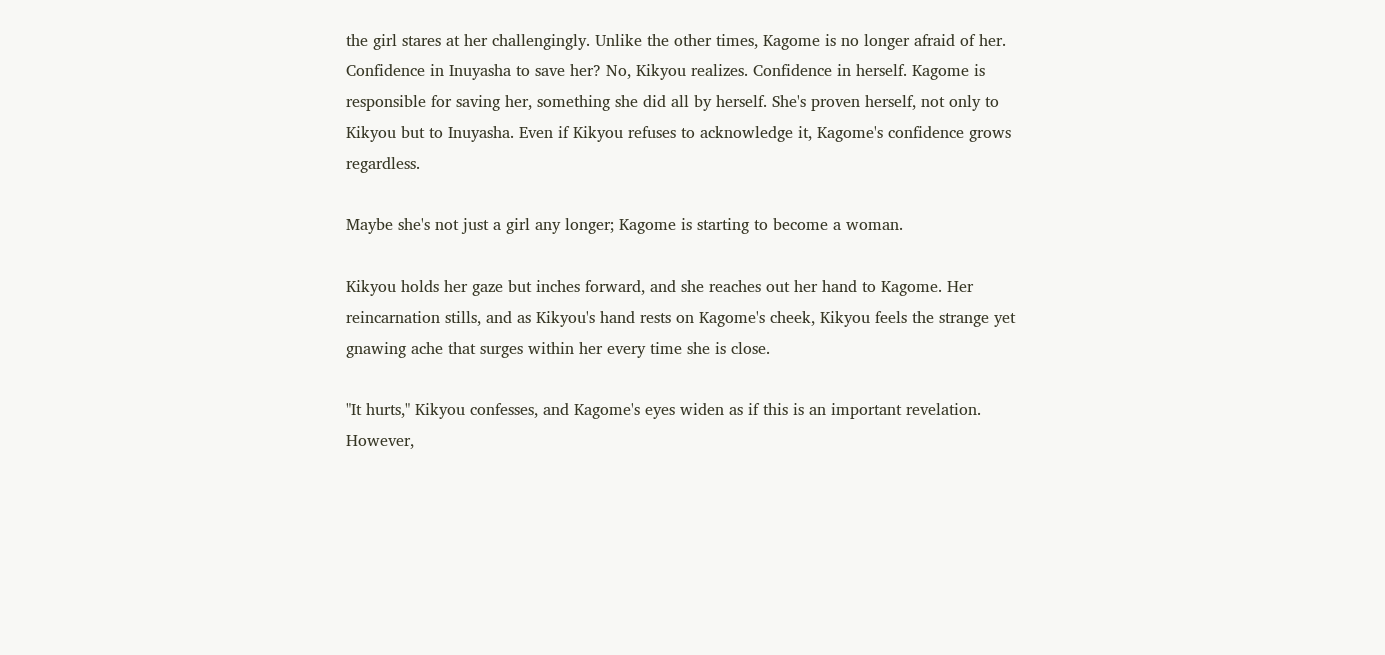the girl stares at her challengingly. Unlike the other times, Kagome is no longer afraid of her. Confidence in Inuyasha to save her? No, Kikyou realizes. Confidence in herself. Kagome is responsible for saving her, something she did all by herself. She's proven herself, not only to Kikyou but to Inuyasha. Even if Kikyou refuses to acknowledge it, Kagome's confidence grows regardless.

Maybe she's not just a girl any longer; Kagome is starting to become a woman.

Kikyou holds her gaze but inches forward, and she reaches out her hand to Kagome. Her reincarnation stills, and as Kikyou's hand rests on Kagome's cheek, Kikyou feels the strange yet gnawing ache that surges within her every time she is close.

"It hurts," Kikyou confesses, and Kagome's eyes widen as if this is an important revelation. However,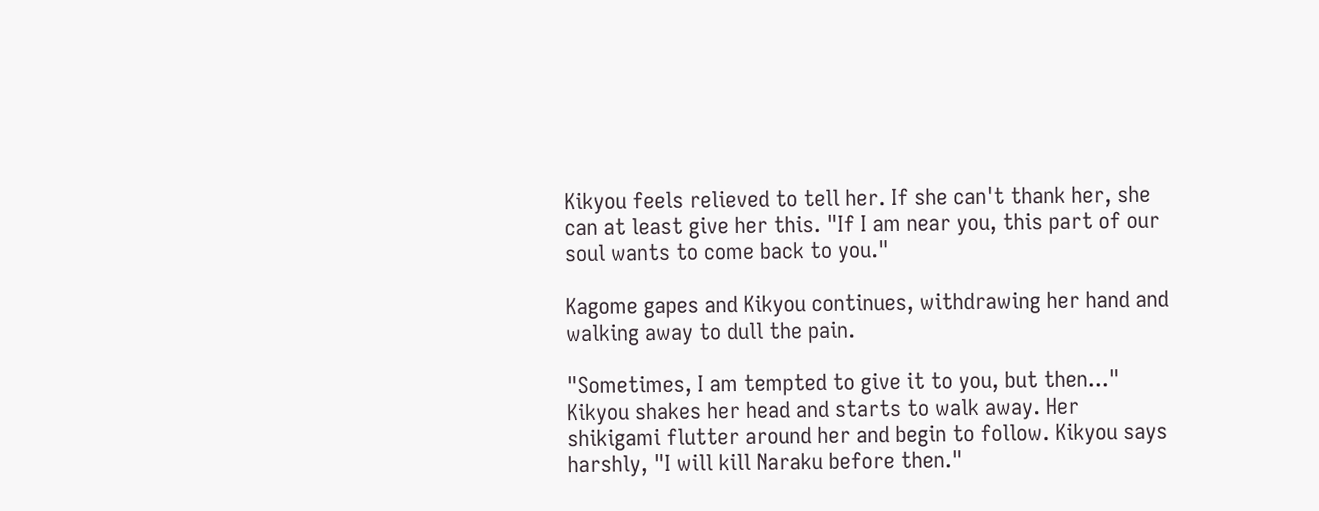Kikyou feels relieved to tell her. If she can't thank her, she can at least give her this. "If I am near you, this part of our soul wants to come back to you."

Kagome gapes and Kikyou continues, withdrawing her hand and walking away to dull the pain.

"Sometimes, I am tempted to give it to you, but then..." Kikyou shakes her head and starts to walk away. Her shikigami flutter around her and begin to follow. Kikyou says harshly, "I will kill Naraku before then."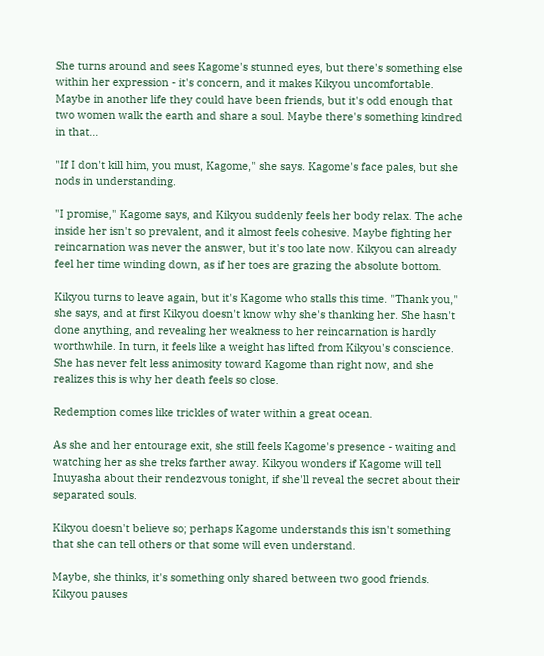She turns around and sees Kagome's stunned eyes, but there's something else within her expression - it's concern, and it makes Kikyou uncomfortable. Maybe in another life they could have been friends, but it's odd enough that two women walk the earth and share a soul. Maybe there's something kindred in that...

"If I don't kill him, you must, Kagome," she says. Kagome's face pales, but she nods in understanding.

"I promise," Kagome says, and Kikyou suddenly feels her body relax. The ache inside her isn't so prevalent, and it almost feels cohesive. Maybe fighting her reincarnation was never the answer, but it's too late now. Kikyou can already feel her time winding down, as if her toes are grazing the absolute bottom.

Kikyou turns to leave again, but it's Kagome who stalls this time. "Thank you," she says, and at first Kikyou doesn't know why she's thanking her. She hasn't done anything, and revealing her weakness to her reincarnation is hardly worthwhile. In turn, it feels like a weight has lifted from Kikyou's conscience. She has never felt less animosity toward Kagome than right now, and she realizes this is why her death feels so close.

Redemption comes like trickles of water within a great ocean.

As she and her entourage exit, she still feels Kagome's presence - waiting and watching her as she treks farther away. Kikyou wonders if Kagome will tell Inuyasha about their rendezvous tonight, if she'll reveal the secret about their separated souls.

Kikyou doesn't believe so; perhaps Kagome understands this isn't something that she can tell others or that some will even understand.

Maybe, she thinks, it's something only shared between two good friends. Kikyou pauses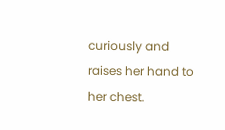curiously and raises her hand to her chest.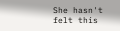She hasn't felt this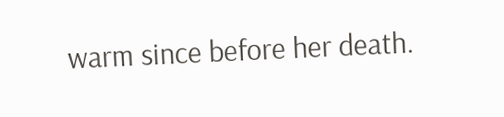warm since before her death.